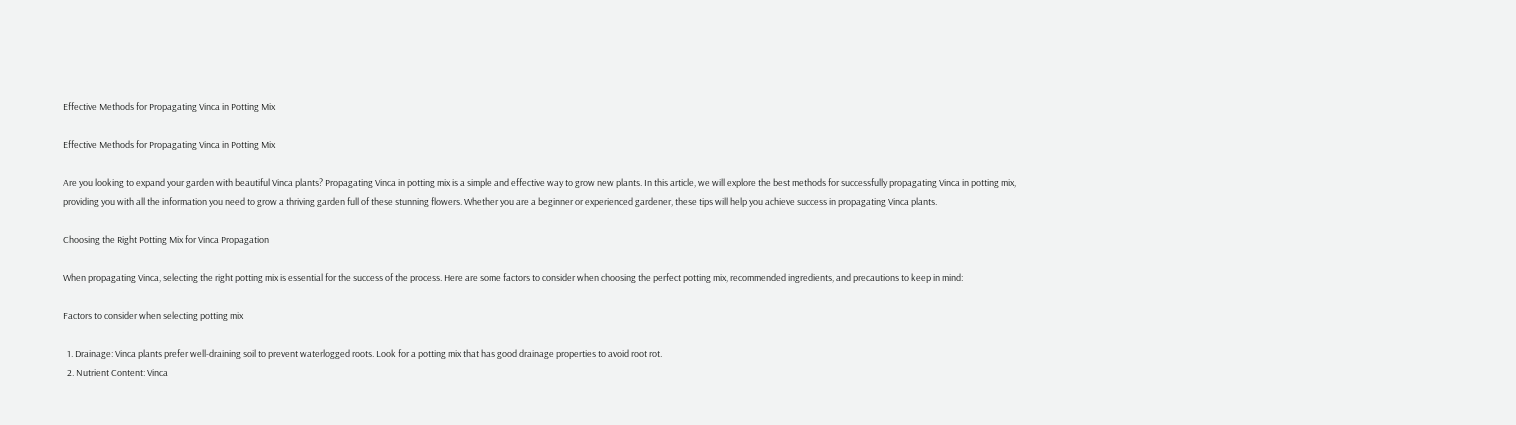Effective Methods for Propagating Vinca in Potting Mix

Effective Methods for Propagating Vinca in Potting Mix

Are you looking to expand your garden with beautiful Vinca plants? Propagating Vinca in potting mix is a simple and effective way to grow new plants. In this article, we will explore the best methods for successfully propagating Vinca in potting mix, providing you with all the information you need to grow a thriving garden full of these stunning flowers. Whether you are a beginner or experienced gardener, these tips will help you achieve success in propagating Vinca plants.

Choosing the Right Potting Mix for Vinca Propagation

When propagating Vinca, selecting the right potting mix is essential for the success of the process. Here are some factors to consider when choosing the perfect potting mix, recommended ingredients, and precautions to keep in mind:

Factors to consider when selecting potting mix

  1. Drainage: Vinca plants prefer well-draining soil to prevent waterlogged roots. Look for a potting mix that has good drainage properties to avoid root rot.
  2. Nutrient Content: Vinca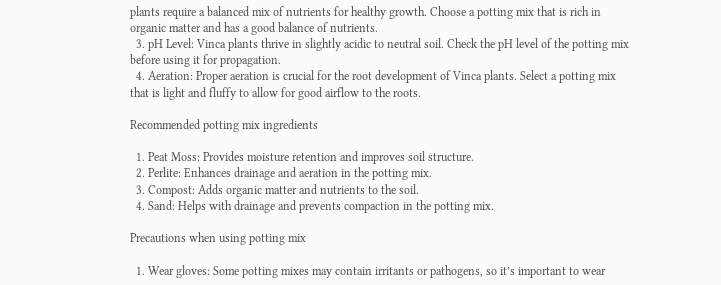plants require a balanced mix of nutrients for healthy growth. Choose a potting mix that is rich in organic matter and has a good balance of nutrients.
  3. pH Level: Vinca plants thrive in slightly acidic to neutral soil. Check the pH level of the potting mix before using it for propagation.
  4. Aeration: Proper aeration is crucial for the root development of Vinca plants. Select a potting mix that is light and fluffy to allow for good airflow to the roots.

Recommended potting mix ingredients

  1. Peat Moss: Provides moisture retention and improves soil structure.
  2. Perlite: Enhances drainage and aeration in the potting mix.
  3. Compost: Adds organic matter and nutrients to the soil.
  4. Sand: Helps with drainage and prevents compaction in the potting mix.

Precautions when using potting mix

  1. Wear gloves: Some potting mixes may contain irritants or pathogens, so it’s important to wear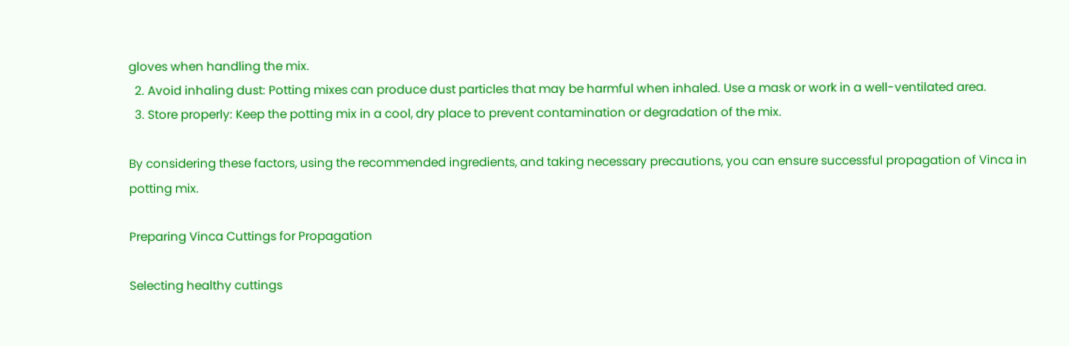gloves when handling the mix.
  2. Avoid inhaling dust: Potting mixes can produce dust particles that may be harmful when inhaled. Use a mask or work in a well-ventilated area.
  3. Store properly: Keep the potting mix in a cool, dry place to prevent contamination or degradation of the mix.

By considering these factors, using the recommended ingredients, and taking necessary precautions, you can ensure successful propagation of Vinca in potting mix.

Preparing Vinca Cuttings for Propagation

Selecting healthy cuttings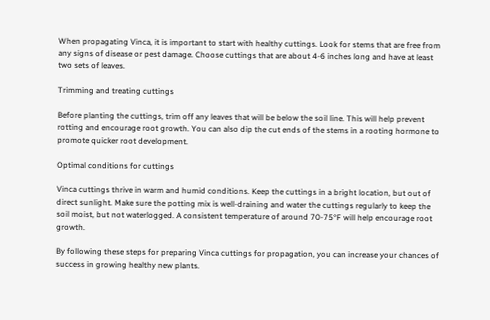When propagating Vinca, it is important to start with healthy cuttings. Look for stems that are free from any signs of disease or pest damage. Choose cuttings that are about 4-6 inches long and have at least two sets of leaves.

Trimming and treating cuttings

Before planting the cuttings, trim off any leaves that will be below the soil line. This will help prevent rotting and encourage root growth. You can also dip the cut ends of the stems in a rooting hormone to promote quicker root development.

Optimal conditions for cuttings

Vinca cuttings thrive in warm and humid conditions. Keep the cuttings in a bright location, but out of direct sunlight. Make sure the potting mix is well-draining and water the cuttings regularly to keep the soil moist, but not waterlogged. A consistent temperature of around 70-75°F will help encourage root growth.

By following these steps for preparing Vinca cuttings for propagation, you can increase your chances of success in growing healthy new plants.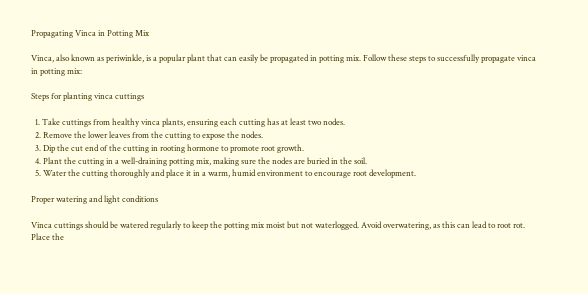Propagating Vinca in Potting Mix

Vinca, also known as periwinkle, is a popular plant that can easily be propagated in potting mix. Follow these steps to successfully propagate vinca in potting mix:

Steps for planting vinca cuttings

  1. Take cuttings from healthy vinca plants, ensuring each cutting has at least two nodes.
  2. Remove the lower leaves from the cutting to expose the nodes.
  3. Dip the cut end of the cutting in rooting hormone to promote root growth.
  4. Plant the cutting in a well-draining potting mix, making sure the nodes are buried in the soil.
  5. Water the cutting thoroughly and place it in a warm, humid environment to encourage root development.

Proper watering and light conditions

Vinca cuttings should be watered regularly to keep the potting mix moist but not waterlogged. Avoid overwatering, as this can lead to root rot. Place the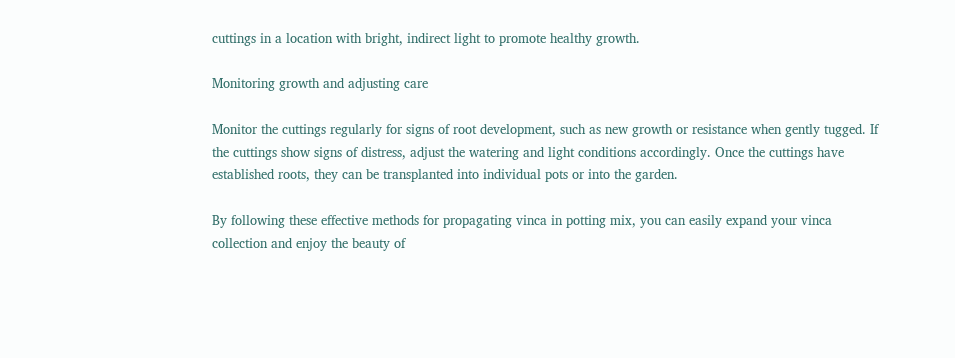cuttings in a location with bright, indirect light to promote healthy growth.

Monitoring growth and adjusting care

Monitor the cuttings regularly for signs of root development, such as new growth or resistance when gently tugged. If the cuttings show signs of distress, adjust the watering and light conditions accordingly. Once the cuttings have established roots, they can be transplanted into individual pots or into the garden.

By following these effective methods for propagating vinca in potting mix, you can easily expand your vinca collection and enjoy the beauty of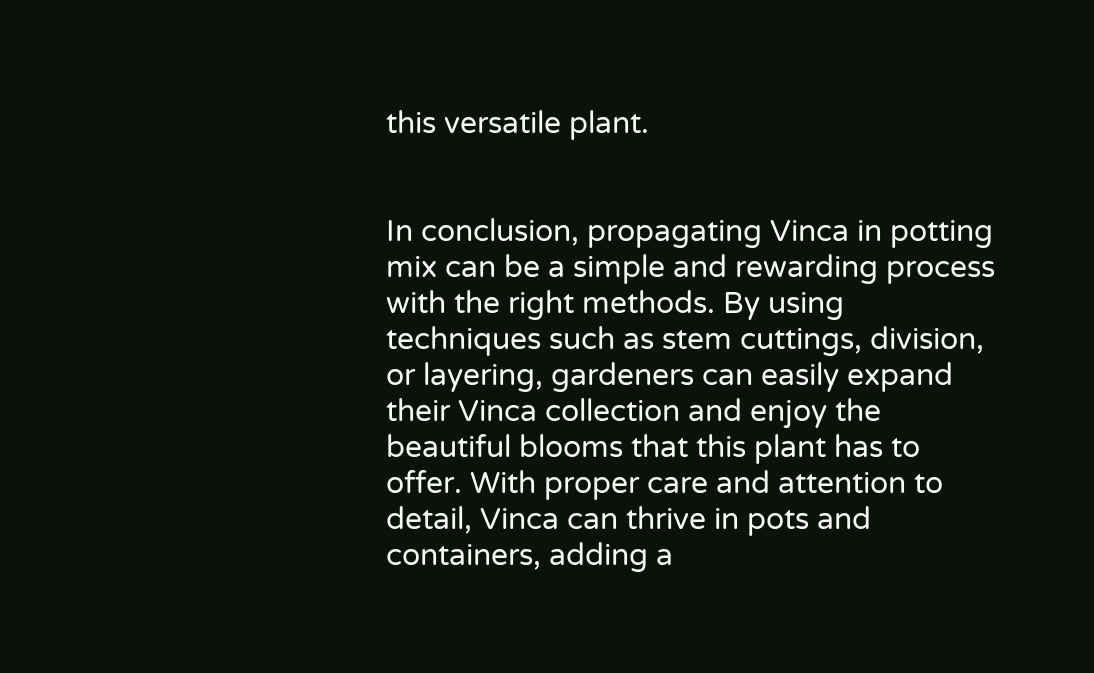this versatile plant.


In conclusion, propagating Vinca in potting mix can be a simple and rewarding process with the right methods. By using techniques such as stem cuttings, division, or layering, gardeners can easily expand their Vinca collection and enjoy the beautiful blooms that this plant has to offer. With proper care and attention to detail, Vinca can thrive in pots and containers, adding a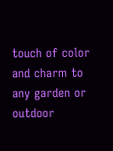touch of color and charm to any garden or outdoor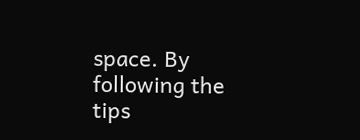space. By following the tips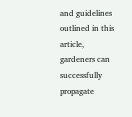and guidelines outlined in this article, gardeners can successfully propagate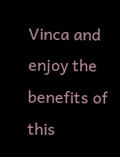Vinca and enjoy the benefits of this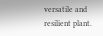versatile and resilient plant.